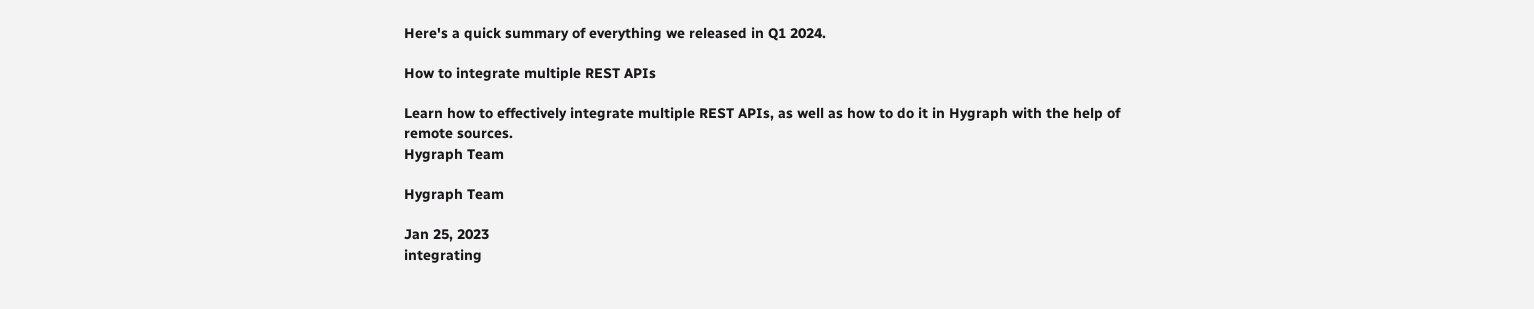Here's a quick summary of everything we released in Q1 2024.

How to integrate multiple REST APIs

Learn how to effectively integrate multiple REST APIs, as well as how to do it in Hygraph with the help of remote sources.
Hygraph Team

Hygraph Team

Jan 25, 2023
integrating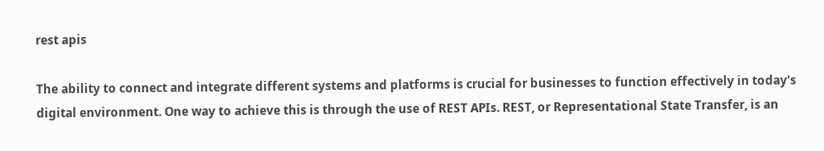rest apis

The ability to connect and integrate different systems and platforms is crucial for businesses to function effectively in today's digital environment. One way to achieve this is through the use of REST APIs. REST, or Representational State Transfer, is an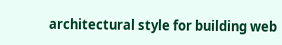architectural style for building web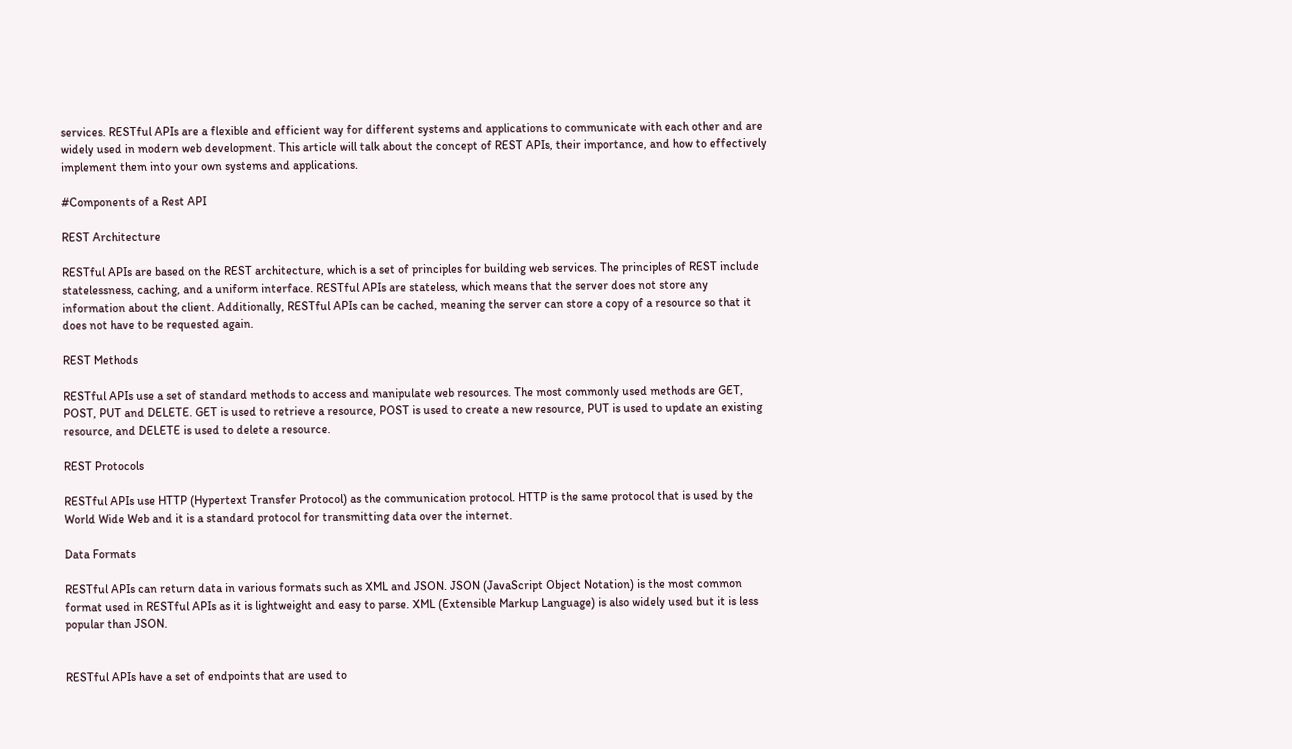services. RESTful APIs are a flexible and efficient way for different systems and applications to communicate with each other and are widely used in modern web development. This article will talk about the concept of REST APIs, their importance, and how to effectively implement them into your own systems and applications.

#Components of a Rest API

REST Architecture

RESTful APIs are based on the REST architecture, which is a set of principles for building web services. The principles of REST include statelessness, caching, and a uniform interface. RESTful APIs are stateless, which means that the server does not store any information about the client. Additionally, RESTful APIs can be cached, meaning the server can store a copy of a resource so that it does not have to be requested again.

REST Methods

RESTful APIs use a set of standard methods to access and manipulate web resources. The most commonly used methods are GET, POST, PUT and DELETE. GET is used to retrieve a resource, POST is used to create a new resource, PUT is used to update an existing resource, and DELETE is used to delete a resource.

REST Protocols

RESTful APIs use HTTP (Hypertext Transfer Protocol) as the communication protocol. HTTP is the same protocol that is used by the World Wide Web and it is a standard protocol for transmitting data over the internet.

Data Formats

RESTful APIs can return data in various formats such as XML and JSON. JSON (JavaScript Object Notation) is the most common format used in RESTful APIs as it is lightweight and easy to parse. XML (Extensible Markup Language) is also widely used but it is less popular than JSON.


RESTful APIs have a set of endpoints that are used to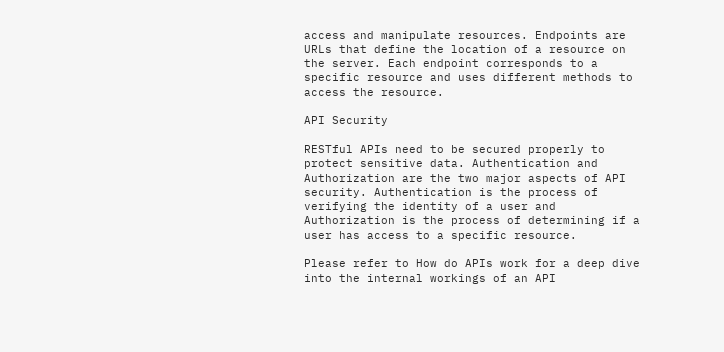access and manipulate resources. Endpoints are URLs that define the location of a resource on the server. Each endpoint corresponds to a specific resource and uses different methods to access the resource.

API Security

RESTful APIs need to be secured properly to protect sensitive data. Authentication and Authorization are the two major aspects of API security. Authentication is the process of verifying the identity of a user and Authorization is the process of determining if a user has access to a specific resource.

Please refer to How do APIs work for a deep dive into the internal workings of an API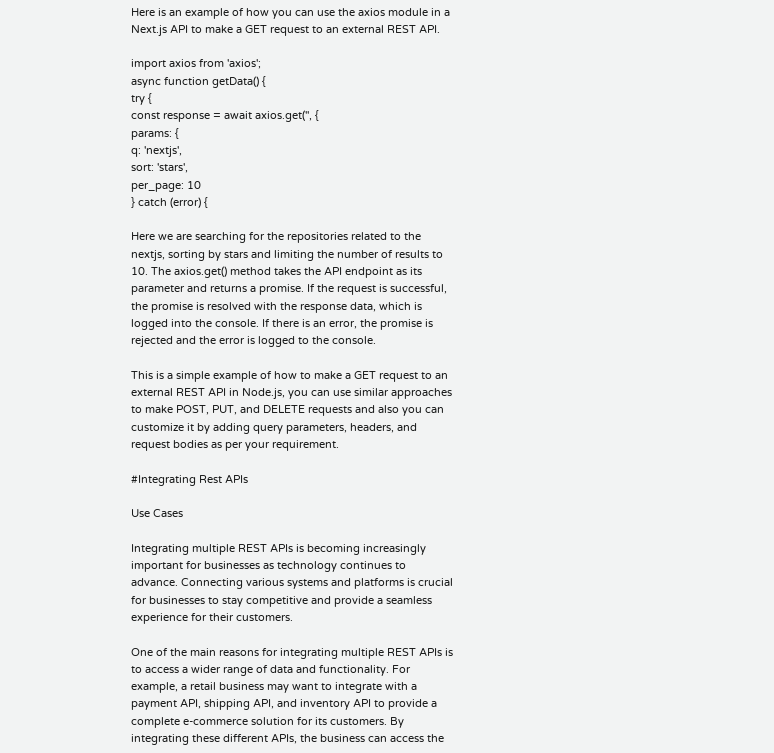Here is an example of how you can use the axios module in a Next.js API to make a GET request to an external REST API.

import axios from 'axios';
async function getData() {
try {
const response = await axios.get('', {
params: {
q: 'nextjs',
sort: 'stars',
per_page: 10
} catch (error) {

Here we are searching for the repositories related to the nextjs, sorting by stars and limiting the number of results to 10. The axios.get() method takes the API endpoint as its parameter and returns a promise. If the request is successful, the promise is resolved with the response data, which is logged into the console. If there is an error, the promise is rejected and the error is logged to the console.

This is a simple example of how to make a GET request to an external REST API in Node.js, you can use similar approaches to make POST, PUT, and DELETE requests and also you can customize it by adding query parameters, headers, and request bodies as per your requirement.

#Integrating Rest APIs

Use Cases

Integrating multiple REST APIs is becoming increasingly important for businesses as technology continues to advance. Connecting various systems and platforms is crucial for businesses to stay competitive and provide a seamless experience for their customers.

One of the main reasons for integrating multiple REST APIs is to access a wider range of data and functionality. For example, a retail business may want to integrate with a payment API, shipping API, and inventory API to provide a complete e-commerce solution for its customers. By integrating these different APIs, the business can access the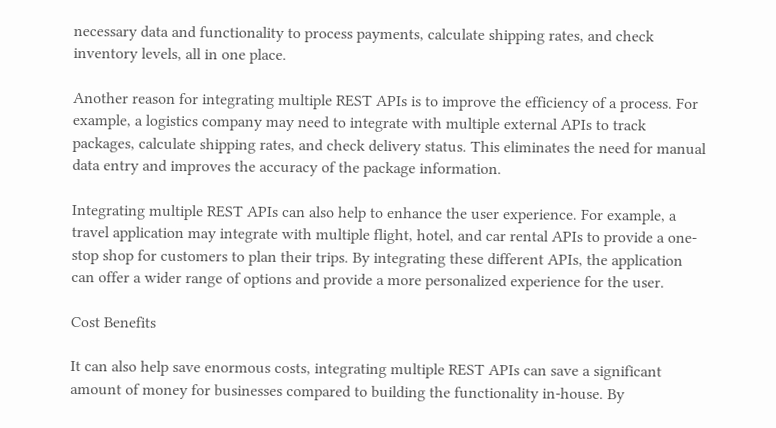necessary data and functionality to process payments, calculate shipping rates, and check inventory levels, all in one place.

Another reason for integrating multiple REST APIs is to improve the efficiency of a process. For example, a logistics company may need to integrate with multiple external APIs to track packages, calculate shipping rates, and check delivery status. This eliminates the need for manual data entry and improves the accuracy of the package information.

Integrating multiple REST APIs can also help to enhance the user experience. For example, a travel application may integrate with multiple flight, hotel, and car rental APIs to provide a one-stop shop for customers to plan their trips. By integrating these different APIs, the application can offer a wider range of options and provide a more personalized experience for the user.

Cost Benefits

It can also help save enormous costs, integrating multiple REST APIs can save a significant amount of money for businesses compared to building the functionality in-house. By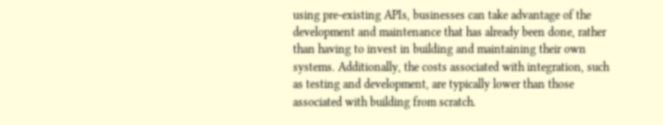using pre-existing APIs, businesses can take advantage of the development and maintenance that has already been done, rather than having to invest in building and maintaining their own systems. Additionally, the costs associated with integration, such as testing and development, are typically lower than those associated with building from scratch.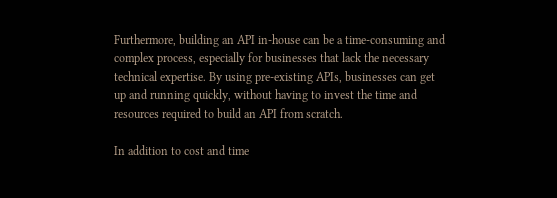Furthermore, building an API in-house can be a time-consuming and complex process, especially for businesses that lack the necessary technical expertise. By using pre-existing APIs, businesses can get up and running quickly, without having to invest the time and resources required to build an API from scratch.

In addition to cost and time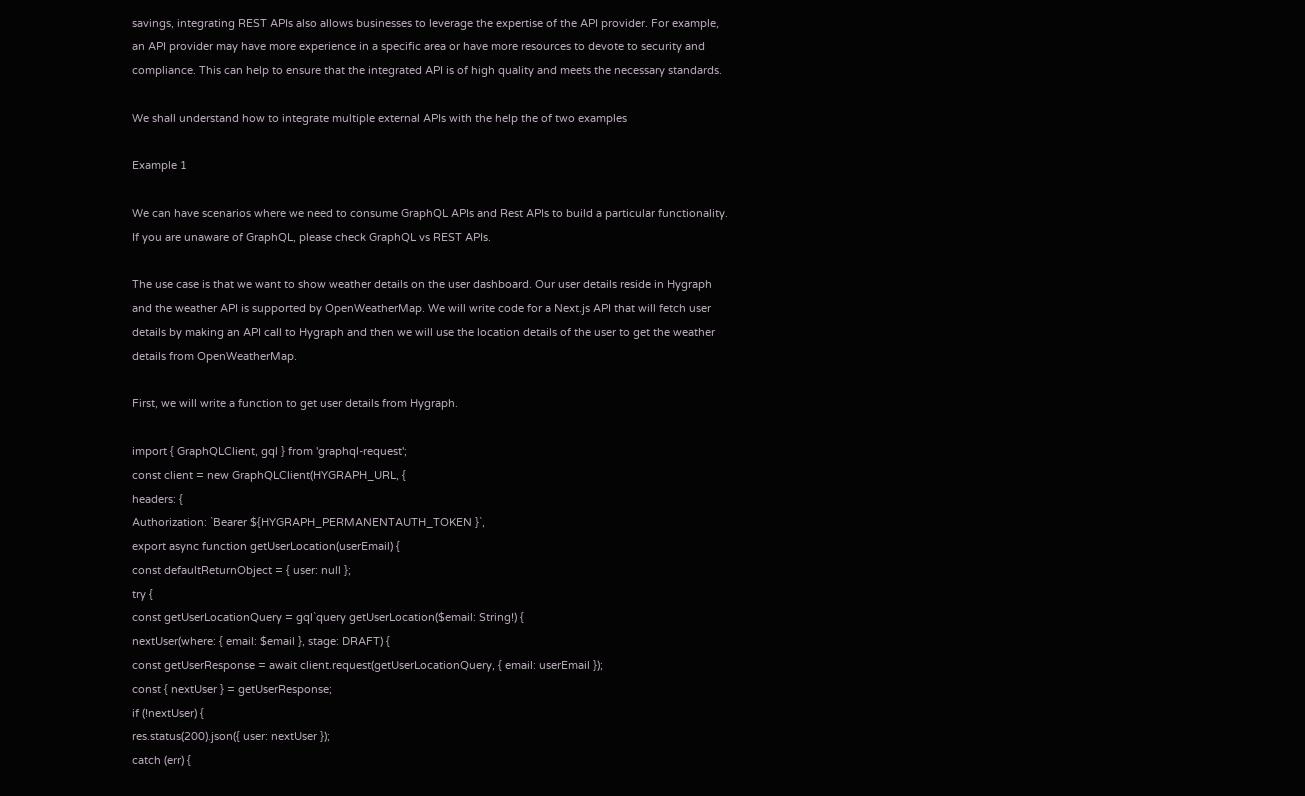savings, integrating REST APIs also allows businesses to leverage the expertise of the API provider. For example, an API provider may have more experience in a specific area or have more resources to devote to security and compliance. This can help to ensure that the integrated API is of high quality and meets the necessary standards.

We shall understand how to integrate multiple external APIs with the help the of two examples

Example 1

We can have scenarios where we need to consume GraphQL APIs and Rest APIs to build a particular functionality. If you are unaware of GraphQL, please check GraphQL vs REST APIs.

The use case is that we want to show weather details on the user dashboard. Our user details reside in Hygraph and the weather API is supported by OpenWeatherMap. We will write code for a Next.js API that will fetch user details by making an API call to Hygraph and then we will use the location details of the user to get the weather details from OpenWeatherMap.

First, we will write a function to get user details from Hygraph.

import { GraphQLClient, gql } from 'graphql-request';
const client = new GraphQLClient(HYGRAPH_URL, {
headers: {
Authorization: `Bearer ${HYGRAPH_PERMANENTAUTH_TOKEN }`,
export async function getUserLocation(userEmail) {
const defaultReturnObject = { user: null };
try {
const getUserLocationQuery = gql`query getUserLocation($email: String!) {
nextUser(where: { email: $email }, stage: DRAFT) {
const getUserResponse = await client.request(getUserLocationQuery, { email: userEmail });
const { nextUser } = getUserResponse;
if (!nextUser) {
res.status(200).json({ user: nextUser });
catch (err) {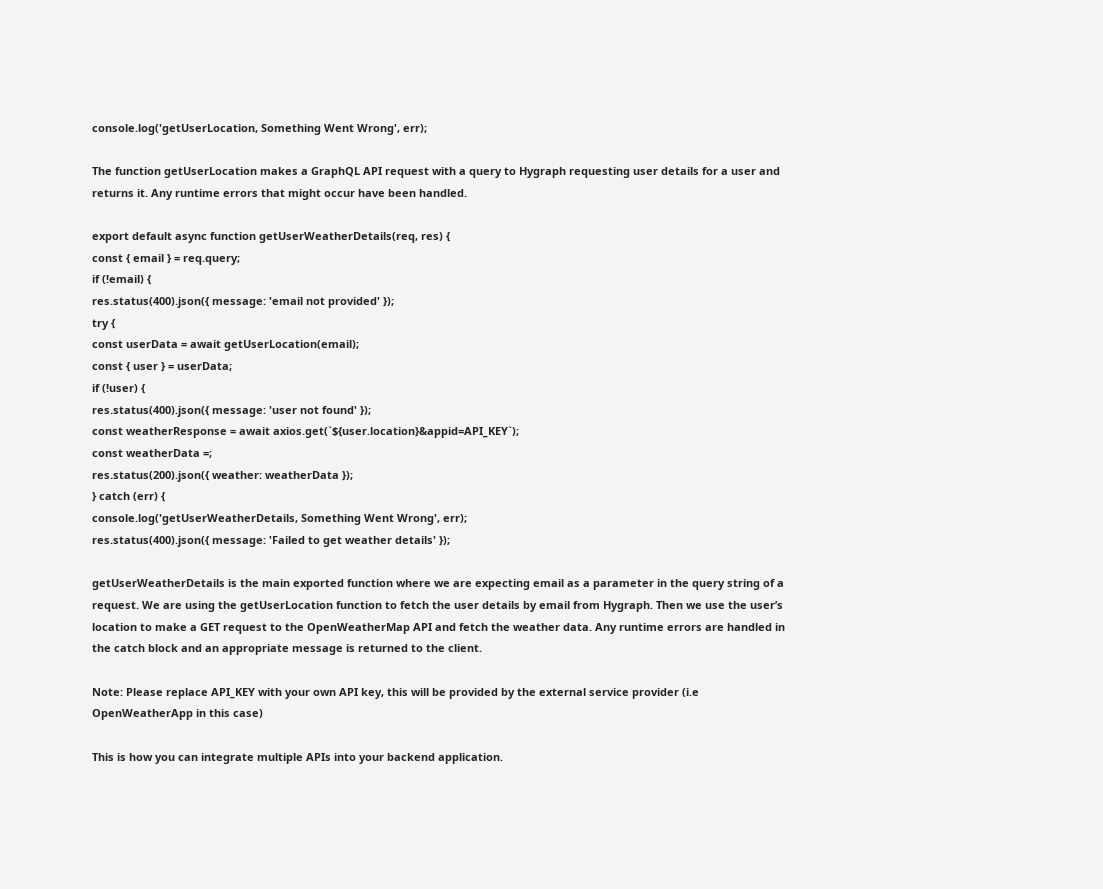console.log('getUserLocation, Something Went Wrong', err);

The function getUserLocation makes a GraphQL API request with a query to Hygraph requesting user details for a user and returns it. Any runtime errors that might occur have been handled.

export default async function getUserWeatherDetails(req, res) {
const { email } = req.query;
if (!email) {
res.status(400).json({ message: 'email not provided' });
try {
const userData = await getUserLocation(email);
const { user } = userData;
if (!user) {
res.status(400).json({ message: 'user not found' });
const weatherResponse = await axios.get(`${user.location}&appid=API_KEY`);
const weatherData =;
res.status(200).json({ weather: weatherData });
} catch (err) {
console.log('getUserWeatherDetails, Something Went Wrong', err);
res.status(400).json({ message: 'Failed to get weather details' });

getUserWeatherDetails is the main exported function where we are expecting email as a parameter in the query string of a request. We are using the getUserLocation function to fetch the user details by email from Hygraph. Then we use the user’s location to make a GET request to the OpenWeatherMap API and fetch the weather data. Any runtime errors are handled in the catch block and an appropriate message is returned to the client.

Note: Please replace API_KEY with your own API key, this will be provided by the external service provider (i.e OpenWeatherApp in this case)

This is how you can integrate multiple APIs into your backend application.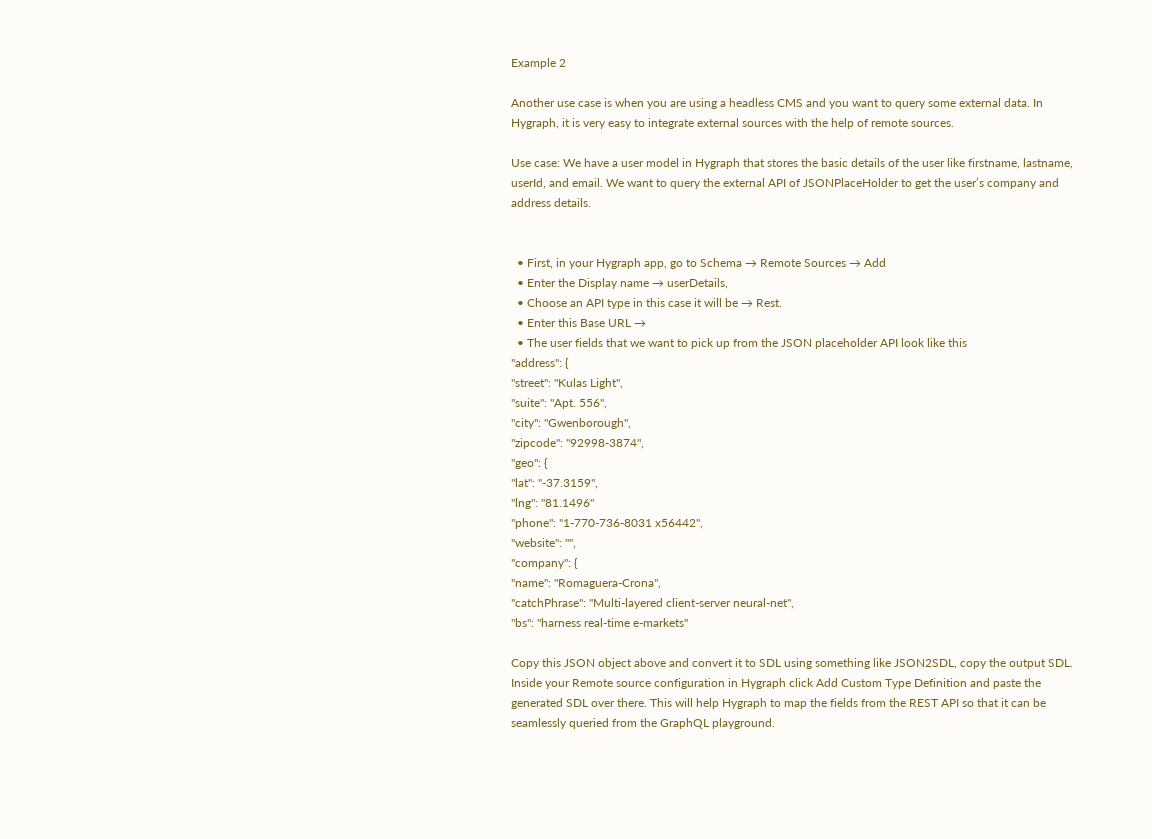Example 2

Another use case is when you are using a headless CMS and you want to query some external data. In Hygraph, it is very easy to integrate external sources with the help of remote sources.

Use case: We have a user model in Hygraph that stores the basic details of the user like firstname, lastname, userId, and email. We want to query the external API of JSONPlaceHolder to get the user’s company and address details.


  • First, in your Hygraph app, go to Schema → Remote Sources → Add
  • Enter the Display name → userDetails,
  • Choose an API type in this case it will be → Rest.
  • Enter this Base URL →
  • The user fields that we want to pick up from the JSON placeholder API look like this
"address": {
"street": "Kulas Light",
"suite": "Apt. 556",
"city": "Gwenborough",
"zipcode": "92998-3874",
"geo": {
"lat": "-37.3159",
"lng": "81.1496"
"phone": "1-770-736-8031 x56442",
"website": "",
"company": {
"name": "Romaguera-Crona",
"catchPhrase": "Multi-layered client-server neural-net",
"bs": "harness real-time e-markets"

Copy this JSON object above and convert it to SDL using something like JSON2SDL, copy the output SDL. Inside your Remote source configuration in Hygraph click Add Custom Type Definition and paste the generated SDL over there. This will help Hygraph to map the fields from the REST API so that it can be seamlessly queried from the GraphQL playground.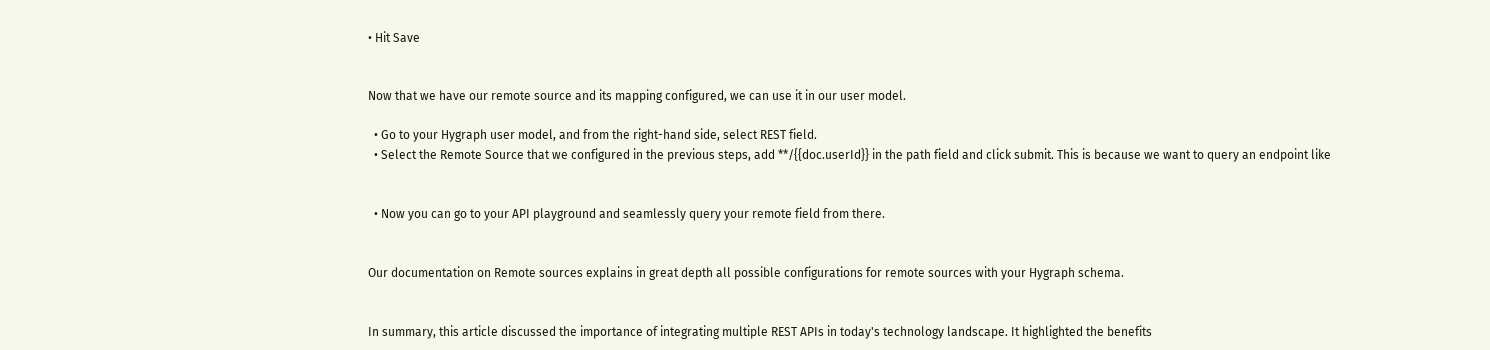• Hit Save


Now that we have our remote source and its mapping configured, we can use it in our user model.

  • Go to your Hygraph user model, and from the right-hand side, select REST field.
  • Select the Remote Source that we configured in the previous steps, add **/{{doc.userId}} in the path field and click submit. This is because we want to query an endpoint like


  • Now you can go to your API playground and seamlessly query your remote field from there.


Our documentation on Remote sources explains in great depth all possible configurations for remote sources with your Hygraph schema.


In summary, this article discussed the importance of integrating multiple REST APIs in today's technology landscape. It highlighted the benefits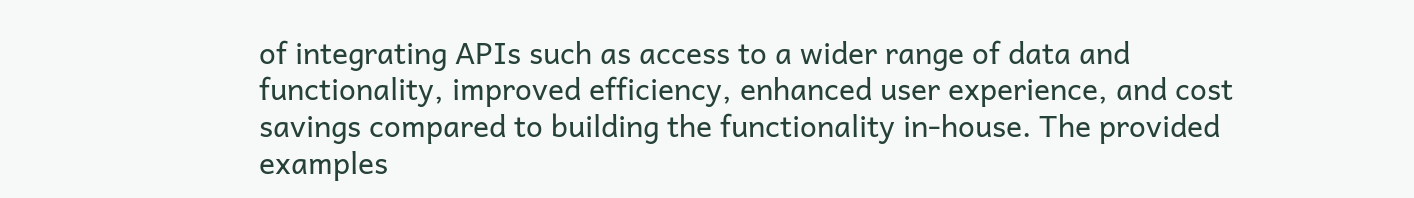of integrating APIs such as access to a wider range of data and functionality, improved efficiency, enhanced user experience, and cost savings compared to building the functionality in-house. The provided examples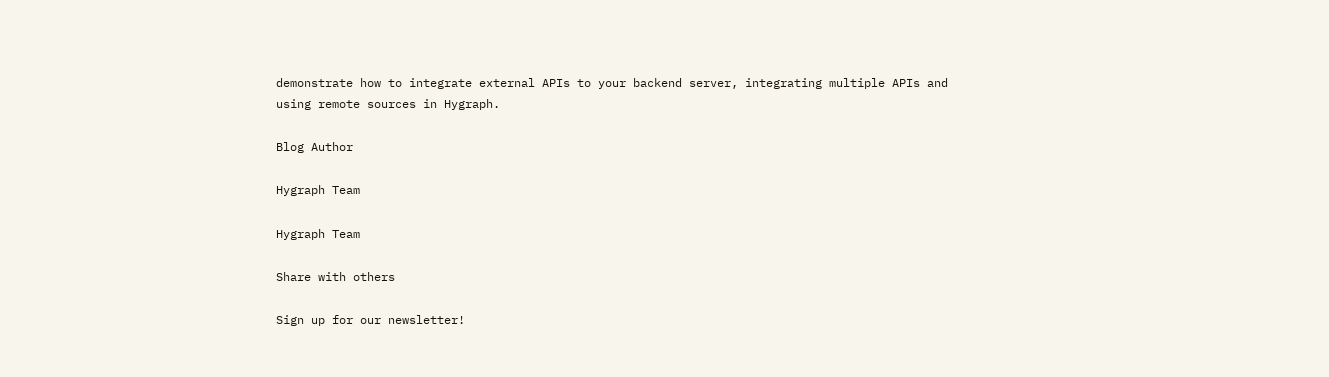demonstrate how to integrate external APIs to your backend server, integrating multiple APIs and using remote sources in Hygraph.

Blog Author

Hygraph Team

Hygraph Team

Share with others

Sign up for our newsletter!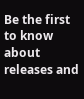Be the first to know about releases and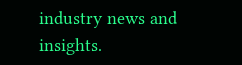industry news and insights.